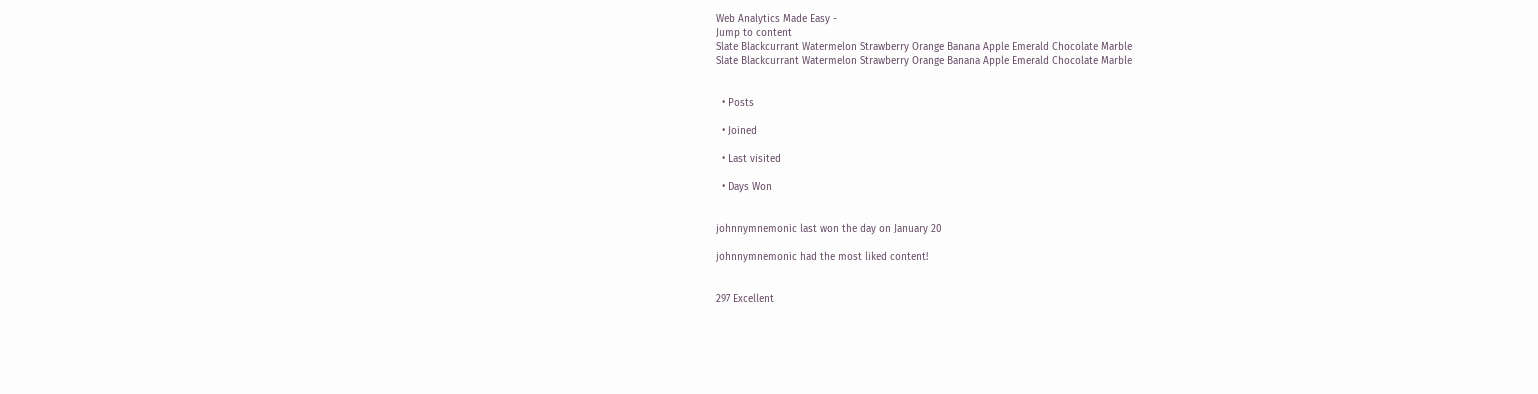Web Analytics Made Easy -
Jump to content
Slate Blackcurrant Watermelon Strawberry Orange Banana Apple Emerald Chocolate Marble
Slate Blackcurrant Watermelon Strawberry Orange Banana Apple Emerald Chocolate Marble


  • Posts

  • Joined

  • Last visited

  • Days Won


johnnymnemonic last won the day on January 20

johnnymnemonic had the most liked content!


297 Excellent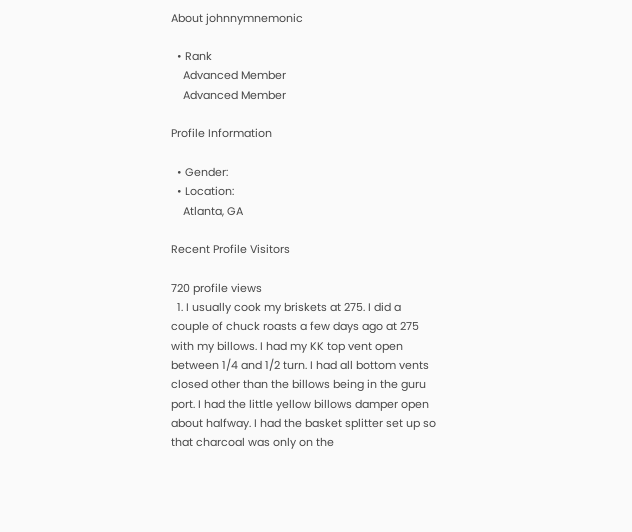About johnnymnemonic

  • Rank
    Advanced Member
    Advanced Member

Profile Information

  • Gender:
  • Location:
    Atlanta, GA

Recent Profile Visitors

720 profile views
  1. I usually cook my briskets at 275. I did a couple of chuck roasts a few days ago at 275 with my billows. I had my KK top vent open between 1/4 and 1/2 turn. I had all bottom vents closed other than the billows being in the guru port. I had the little yellow billows damper open about halfway. I had the basket splitter set up so that charcoal was only on the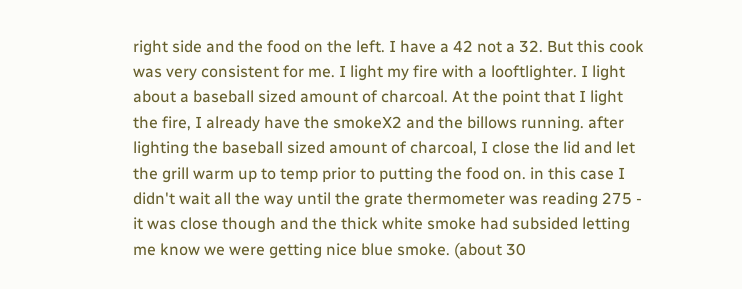right side and the food on the left. I have a 42 not a 32. But this cook was very consistent for me. I light my fire with a looftlighter. I light about a baseball sized amount of charcoal. At the point that I light the fire, I already have the smokeX2 and the billows running. after lighting the baseball sized amount of charcoal, I close the lid and let the grill warm up to temp prior to putting the food on. in this case I didn't wait all the way until the grate thermometer was reading 275 - it was close though and the thick white smoke had subsided letting me know we were getting nice blue smoke. (about 30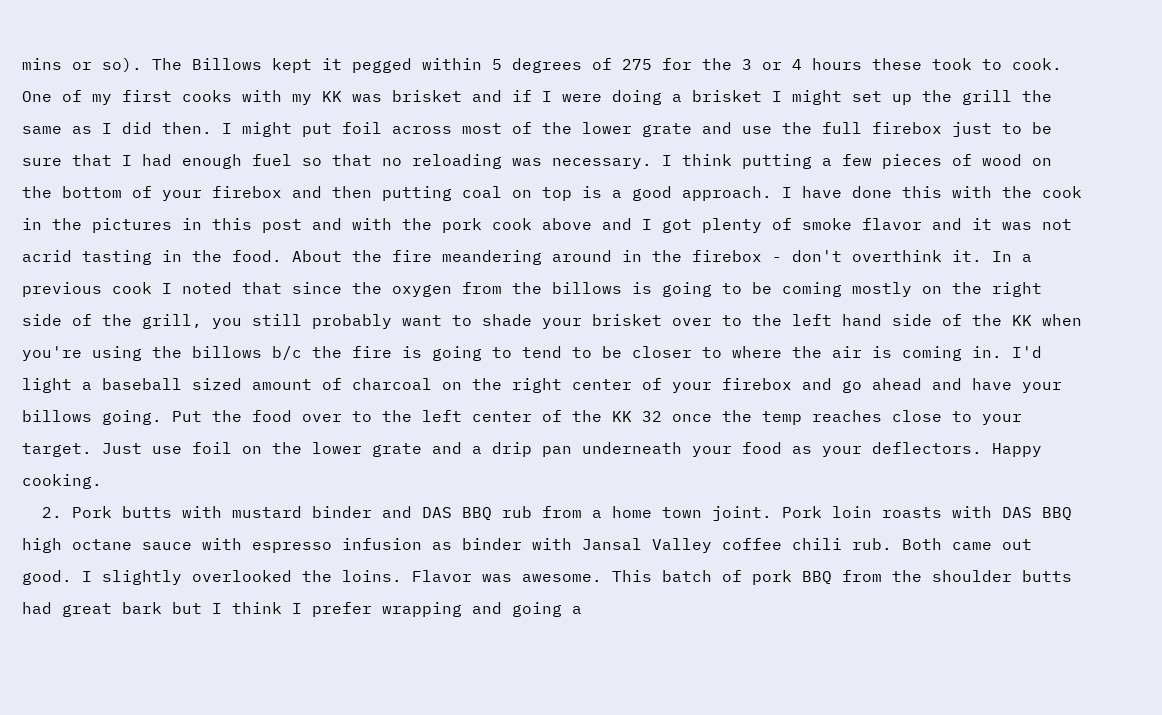mins or so). The Billows kept it pegged within 5 degrees of 275 for the 3 or 4 hours these took to cook. One of my first cooks with my KK was brisket and if I were doing a brisket I might set up the grill the same as I did then. I might put foil across most of the lower grate and use the full firebox just to be sure that I had enough fuel so that no reloading was necessary. I think putting a few pieces of wood on the bottom of your firebox and then putting coal on top is a good approach. I have done this with the cook in the pictures in this post and with the pork cook above and I got plenty of smoke flavor and it was not acrid tasting in the food. About the fire meandering around in the firebox - don't overthink it. In a previous cook I noted that since the oxygen from the billows is going to be coming mostly on the right side of the grill, you still probably want to shade your brisket over to the left hand side of the KK when you're using the billows b/c the fire is going to tend to be closer to where the air is coming in. I'd light a baseball sized amount of charcoal on the right center of your firebox and go ahead and have your billows going. Put the food over to the left center of the KK 32 once the temp reaches close to your target. Just use foil on the lower grate and a drip pan underneath your food as your deflectors. Happy cooking.
  2. Pork butts with mustard binder and DAS BBQ rub from a home town joint. Pork loin roasts with DAS BBQ high octane sauce with espresso infusion as binder with Jansal Valley coffee chili rub. Both came out good. I slightly overlooked the loins. Flavor was awesome. This batch of pork BBQ from the shoulder butts had great bark but I think I prefer wrapping and going a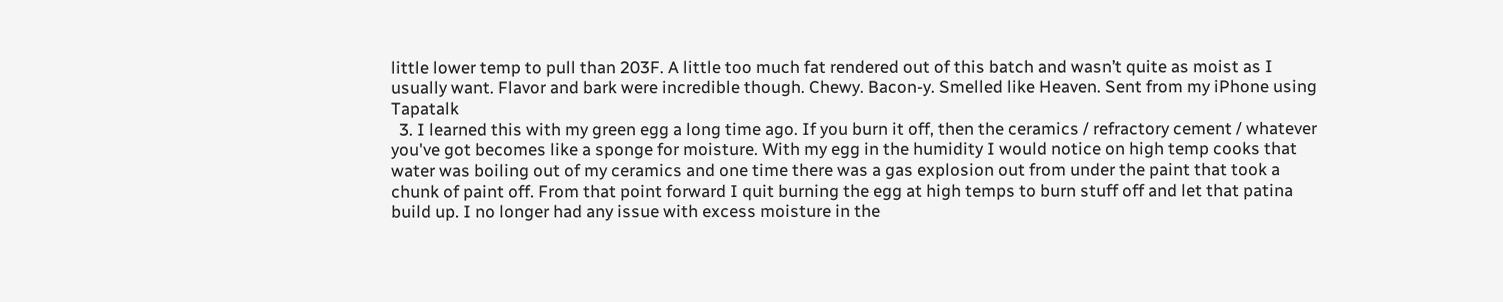little lower temp to pull than 203F. A little too much fat rendered out of this batch and wasn’t quite as moist as I usually want. Flavor and bark were incredible though. Chewy. Bacon-y. Smelled like Heaven. Sent from my iPhone using Tapatalk
  3. I learned this with my green egg a long time ago. If you burn it off, then the ceramics / refractory cement / whatever you've got becomes like a sponge for moisture. With my egg in the humidity I would notice on high temp cooks that water was boiling out of my ceramics and one time there was a gas explosion out from under the paint that took a chunk of paint off. From that point forward I quit burning the egg at high temps to burn stuff off and let that patina build up. I no longer had any issue with excess moisture in the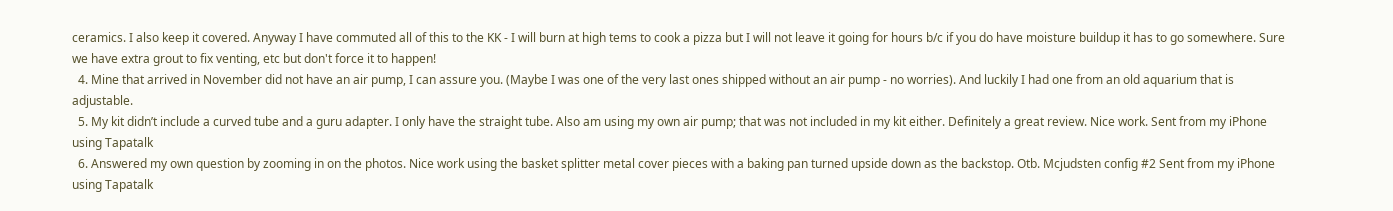ceramics. I also keep it covered. Anyway I have commuted all of this to the KK - I will burn at high tems to cook a pizza but I will not leave it going for hours b/c if you do have moisture buildup it has to go somewhere. Sure we have extra grout to fix venting, etc but don't force it to happen!
  4. Mine that arrived in November did not have an air pump, I can assure you. (Maybe I was one of the very last ones shipped without an air pump - no worries). And luckily I had one from an old aquarium that is adjustable.
  5. My kit didn’t include a curved tube and a guru adapter. I only have the straight tube. Also am using my own air pump; that was not included in my kit either. Definitely a great review. Nice work. Sent from my iPhone using Tapatalk
  6. Answered my own question by zooming in on the photos. Nice work using the basket splitter metal cover pieces with a baking pan turned upside down as the backstop. Otb. Mcjudsten config #2 Sent from my iPhone using Tapatalk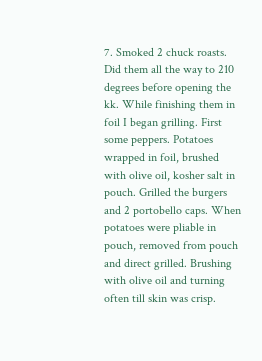7. Smoked 2 chuck roasts. Did them all the way to 210 degrees before opening the kk. While finishing them in foil I began grilling. First some peppers. Potatoes wrapped in foil, brushed with olive oil, kosher salt in pouch. Grilled the burgers and 2 portobello caps. When potatoes were pliable in pouch, removed from pouch and direct grilled. Brushing with olive oil and turning often till skin was crisp.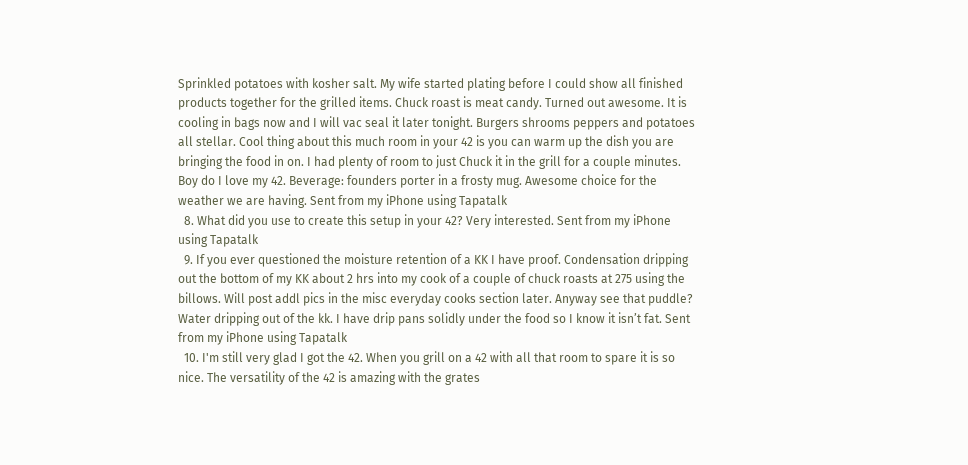Sprinkled potatoes with kosher salt. My wife started plating before I could show all finished products together for the grilled items. Chuck roast is meat candy. Turned out awesome. It is cooling in bags now and I will vac seal it later tonight. Burgers shrooms peppers and potatoes all stellar. Cool thing about this much room in your 42 is you can warm up the dish you are bringing the food in on. I had plenty of room to just Chuck it in the grill for a couple minutes. Boy do I love my 42. Beverage: founders porter in a frosty mug. Awesome choice for the weather we are having. Sent from my iPhone using Tapatalk
  8. What did you use to create this setup in your 42? Very interested. Sent from my iPhone using Tapatalk
  9. If you ever questioned the moisture retention of a KK I have proof. Condensation dripping out the bottom of my KK about 2 hrs into my cook of a couple of chuck roasts at 275 using the billows. Will post addl pics in the misc everyday cooks section later. Anyway see that puddle? Water dripping out of the kk. I have drip pans solidly under the food so I know it isn’t fat. Sent from my iPhone using Tapatalk
  10. I'm still very glad I got the 42. When you grill on a 42 with all that room to spare it is so nice. The versatility of the 42 is amazing with the grates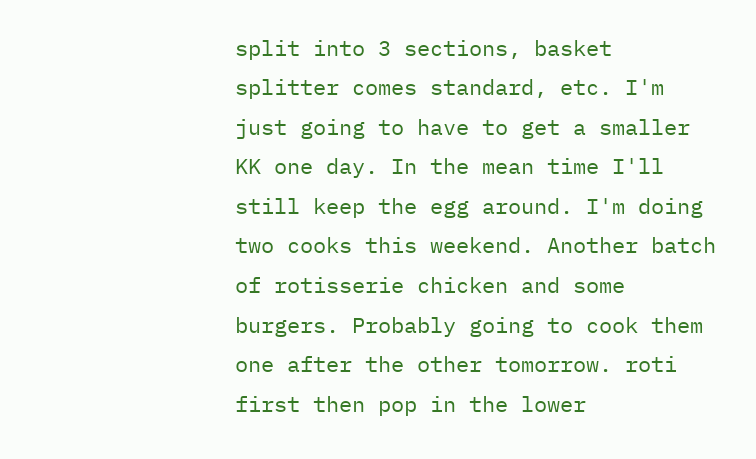split into 3 sections, basket splitter comes standard, etc. I'm just going to have to get a smaller KK one day. In the mean time I'll still keep the egg around. I'm doing two cooks this weekend. Another batch of rotisserie chicken and some burgers. Probably going to cook them one after the other tomorrow. roti first then pop in the lower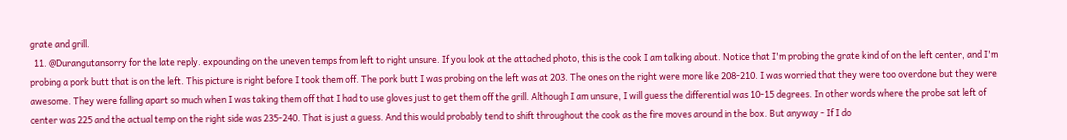grate and grill.
  11. @Durangutansorry for the late reply. expounding on the uneven temps from left to right unsure. If you look at the attached photo, this is the cook I am talking about. Notice that I'm probing the grate kind of on the left center, and I'm probing a pork butt that is on the left. This picture is right before I took them off. The pork butt I was probing on the left was at 203. The ones on the right were more like 208-210. I was worried that they were too overdone but they were awesome. They were falling apart so much when I was taking them off that I had to use gloves just to get them off the grill. Although I am unsure, I will guess the differential was 10-15 degrees. In other words where the probe sat left of center was 225 and the actual temp on the right side was 235-240. That is just a guess. And this would probably tend to shift throughout the cook as the fire moves around in the box. But anyway - If I do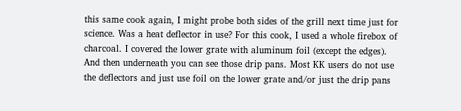this same cook again, I might probe both sides of the grill next time just for science. Was a heat deflector in use? For this cook, I used a whole firebox of charcoal. I covered the lower grate with aluminum foil (except the edges). And then underneath you can see those drip pans. Most KK users do not use the deflectors and just use foil on the lower grate and/or just the drip pans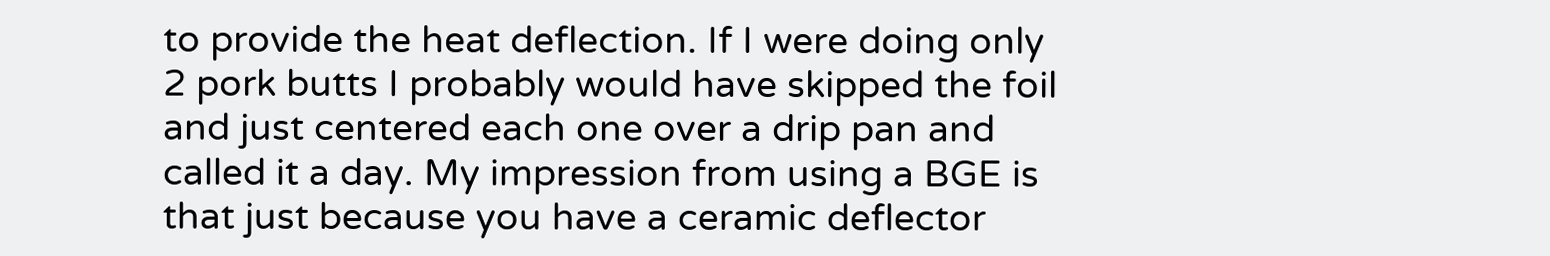to provide the heat deflection. If I were doing only 2 pork butts I probably would have skipped the foil and just centered each one over a drip pan and called it a day. My impression from using a BGE is that just because you have a ceramic deflector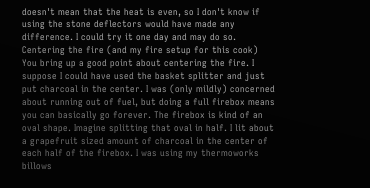doesn't mean that the heat is even, so I don't know if using the stone deflectors would have made any difference. I could try it one day and may do so. Centering the fire (and my fire setup for this cook) You bring up a good point about centering the fire. I suppose I could have used the basket splitter and just put charcoal in the center. I was (only mildly) concerned about running out of fuel, but doing a full firebox means you can basically go forever. The firebox is kind of an oval shape. Imagine splitting that oval in half. I lit about a grapefruit sized amount of charcoal in the center of each half of the firebox. I was using my thermoworks billows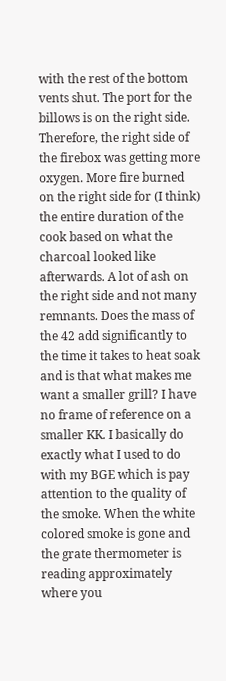with the rest of the bottom vents shut. The port for the billows is on the right side. Therefore, the right side of the firebox was getting more oxygen. More fire burned on the right side for (I think) the entire duration of the cook based on what the charcoal looked like afterwards. A lot of ash on the right side and not many remnants. Does the mass of the 42 add significantly to the time it takes to heat soak and is that what makes me want a smaller grill? I have no frame of reference on a smaller KK. I basically do exactly what I used to do with my BGE which is pay attention to the quality of the smoke. When the white colored smoke is gone and the grate thermometer is reading approximately where you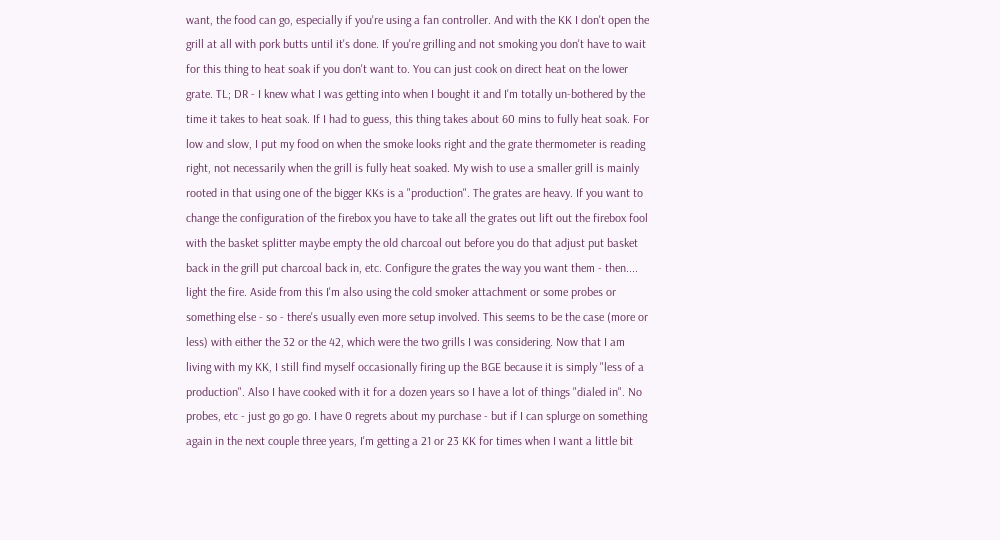want, the food can go, especially if you're using a fan controller. And with the KK I don't open the grill at all with pork butts until it's done. If you're grilling and not smoking you don't have to wait for this thing to heat soak if you don't want to. You can just cook on direct heat on the lower grate. TL; DR - I knew what I was getting into when I bought it and I'm totally un-bothered by the time it takes to heat soak. If I had to guess, this thing takes about 60 mins to fully heat soak. For low and slow, I put my food on when the smoke looks right and the grate thermometer is reading right, not necessarily when the grill is fully heat soaked. My wish to use a smaller grill is mainly rooted in that using one of the bigger KKs is a "production". The grates are heavy. If you want to change the configuration of the firebox you have to take all the grates out lift out the firebox fool with the basket splitter maybe empty the old charcoal out before you do that adjust put basket back in the grill put charcoal back in, etc. Configure the grates the way you want them - then.... light the fire. Aside from this I'm also using the cold smoker attachment or some probes or something else - so - there's usually even more setup involved. This seems to be the case (more or less) with either the 32 or the 42, which were the two grills I was considering. Now that I am living with my KK, I still find myself occasionally firing up the BGE because it is simply "less of a production". Also I have cooked with it for a dozen years so I have a lot of things "dialed in". No probes, etc - just go go go. I have 0 regrets about my purchase - but if I can splurge on something again in the next couple three years, I'm getting a 21 or 23 KK for times when I want a little bit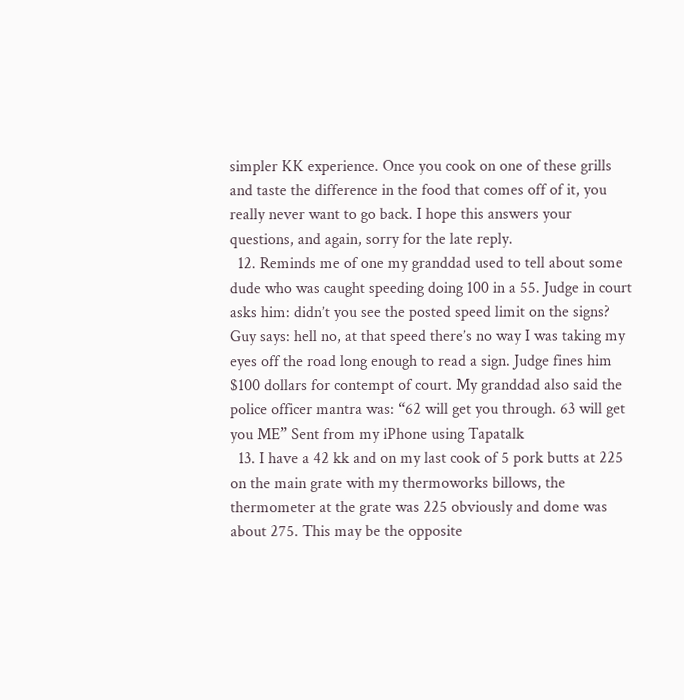simpler KK experience. Once you cook on one of these grills and taste the difference in the food that comes off of it, you really never want to go back. I hope this answers your questions, and again, sorry for the late reply.
  12. Reminds me of one my granddad used to tell about some dude who was caught speeding doing 100 in a 55. Judge in court asks him: didn’t you see the posted speed limit on the signs? Guy says: hell no, at that speed there’s no way I was taking my eyes off the road long enough to read a sign. Judge fines him $100 dollars for contempt of court. My granddad also said the police officer mantra was: “62 will get you through. 63 will get you ME” Sent from my iPhone using Tapatalk
  13. I have a 42 kk and on my last cook of 5 pork butts at 225 on the main grate with my thermoworks billows, the thermometer at the grate was 225 obviously and dome was about 275. This may be the opposite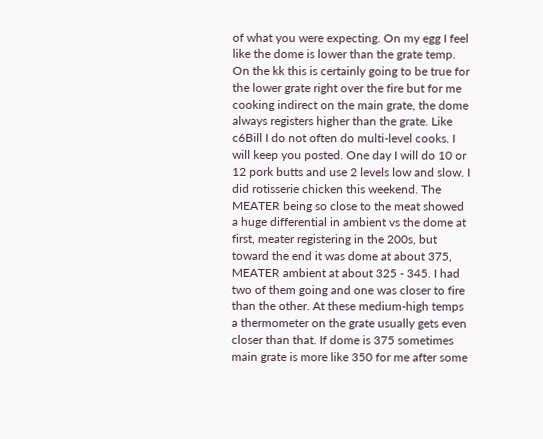of what you were expecting. On my egg I feel like the dome is lower than the grate temp. On the kk this is certainly going to be true for the lower grate right over the fire but for me cooking indirect on the main grate, the dome always registers higher than the grate. Like c6Bill I do not often do multi-level cooks. I will keep you posted. One day I will do 10 or 12 pork butts and use 2 levels low and slow. I did rotisserie chicken this weekend. The MEATER being so close to the meat showed a huge differential in ambient vs the dome at first, meater registering in the 200s, but toward the end it was dome at about 375, MEATER ambient at about 325 - 345. I had two of them going and one was closer to fire than the other. At these medium-high temps a thermometer on the grate usually gets even closer than that. If dome is 375 sometimes main grate is more like 350 for me after some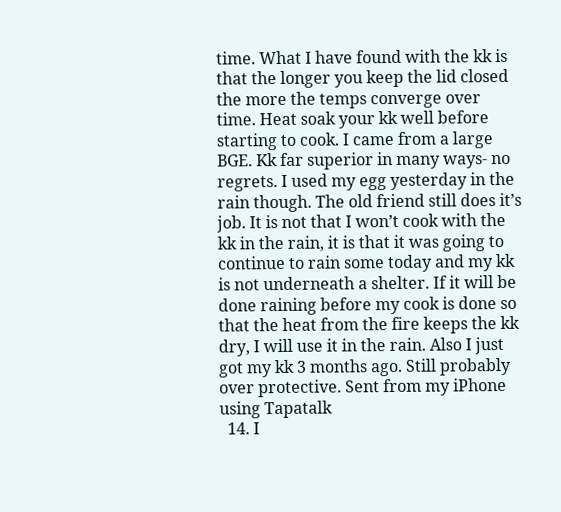time. What I have found with the kk is that the longer you keep the lid closed the more the temps converge over time. Heat soak your kk well before starting to cook. I came from a large BGE. Kk far superior in many ways- no regrets. I used my egg yesterday in the rain though. The old friend still does it’s job. It is not that I won’t cook with the kk in the rain, it is that it was going to continue to rain some today and my kk is not underneath a shelter. If it will be done raining before my cook is done so that the heat from the fire keeps the kk dry, I will use it in the rain. Also I just got my kk 3 months ago. Still probably over protective. Sent from my iPhone using Tapatalk
  14. I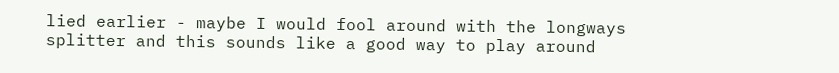lied earlier - maybe I would fool around with the longways splitter and this sounds like a good way to play around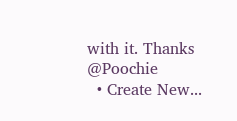with it. Thanks @Poochie
  • Create New...